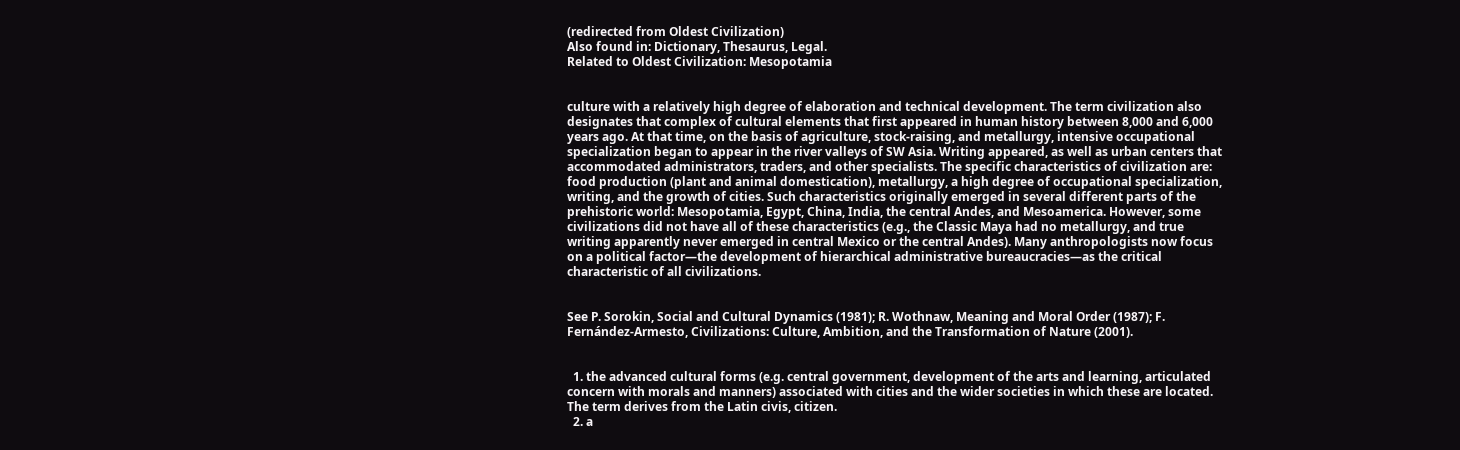(redirected from Oldest Civilization)
Also found in: Dictionary, Thesaurus, Legal.
Related to Oldest Civilization: Mesopotamia


culture with a relatively high degree of elaboration and technical development. The term civilization also designates that complex of cultural elements that first appeared in human history between 8,000 and 6,000 years ago. At that time, on the basis of agriculture, stock-raising, and metallurgy, intensive occupational specialization began to appear in the river valleys of SW Asia. Writing appeared, as well as urban centers that accommodated administrators, traders, and other specialists. The specific characteristics of civilization are: food production (plant and animal domestication), metallurgy, a high degree of occupational specialization, writing, and the growth of cities. Such characteristics originally emerged in several different parts of the prehistoric world: Mesopotamia, Egypt, China, India, the central Andes, and Mesoamerica. However, some civilizations did not have all of these characteristics (e.g., the Classic Maya had no metallurgy, and true writing apparently never emerged in central Mexico or the central Andes). Many anthropologists now focus on a political factor—the development of hierarchical administrative bureaucracies—as the critical characteristic of all civilizations.


See P. Sorokin, Social and Cultural Dynamics (1981); R. Wothnaw, Meaning and Moral Order (1987); F. Fernández-Armesto, Civilizations: Culture, Ambition, and the Transformation of Nature (2001).


  1. the advanced cultural forms (e.g. central government, development of the arts and learning, articulated concern with morals and manners) associated with cities and the wider societies in which these are located. The term derives from the Latin civis, citizen.
  2. a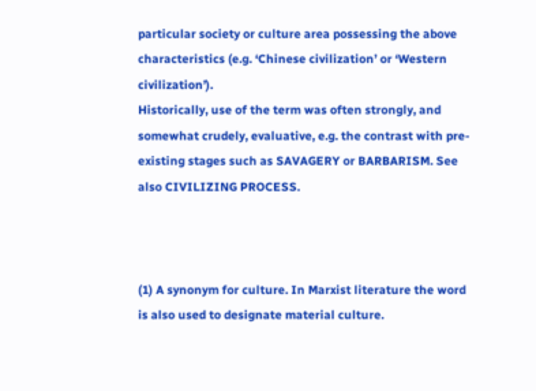particular society or culture area possessing the above characteristics (e.g. ‘Chinese civilization’ or ‘Western civilization’).
Historically, use of the term was often strongly, and somewhat crudely, evaluative, e.g. the contrast with pre-existing stages such as SAVAGERY or BARBARISM. See also CIVILIZING PROCESS.



(1) A synonym for culture. In Marxist literature the word is also used to designate material culture.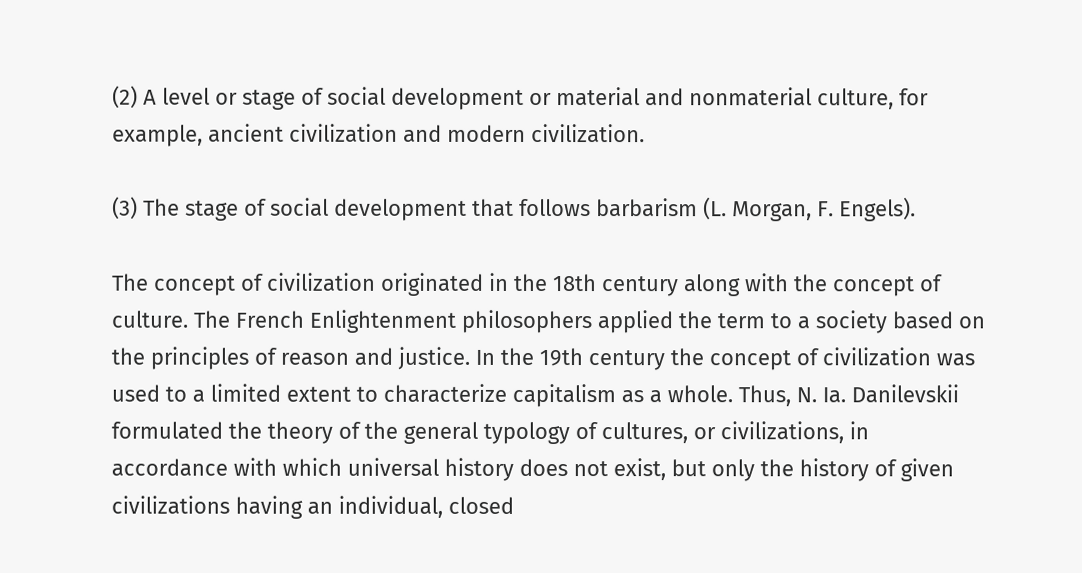(2) A level or stage of social development or material and nonmaterial culture, for example, ancient civilization and modern civilization.

(3) The stage of social development that follows barbarism (L. Morgan, F. Engels).

The concept of civilization originated in the 18th century along with the concept of culture. The French Enlightenment philosophers applied the term to a society based on the principles of reason and justice. In the 19th century the concept of civilization was used to a limited extent to characterize capitalism as a whole. Thus, N. Ia. Danilevskii formulated the theory of the general typology of cultures, or civilizations, in accordance with which universal history does not exist, but only the history of given civilizations having an individual, closed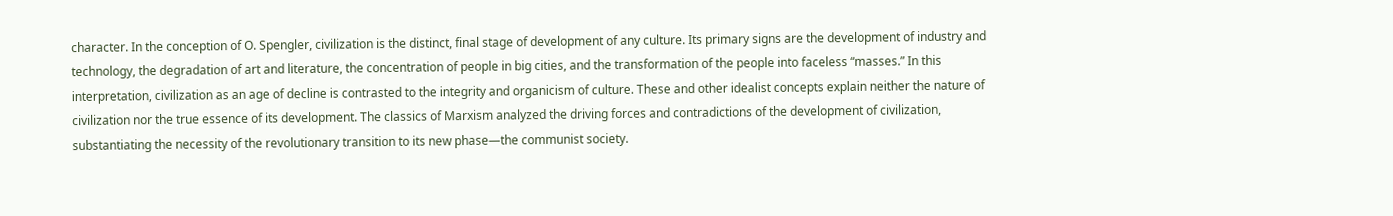character. In the conception of O. Spengler, civilization is the distinct, final stage of development of any culture. Its primary signs are the development of industry and technology, the degradation of art and literature, the concentration of people in big cities, and the transformation of the people into faceless “masses.” In this interpretation, civilization as an age of decline is contrasted to the integrity and organicism of culture. These and other idealist concepts explain neither the nature of civilization nor the true essence of its development. The classics of Marxism analyzed the driving forces and contradictions of the development of civilization, substantiating the necessity of the revolutionary transition to its new phase—the communist society.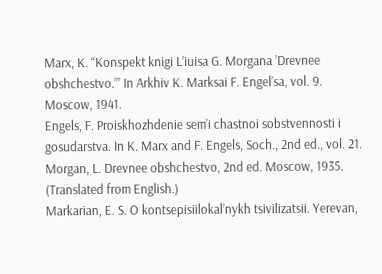Marx, K. “Konspekt knigi L’iuisa G. Morgana ’Drevnee obshchestvo.’” In Arkhiv K. Marksai F. Engel’sa, vol. 9. Moscow, 1941.
Engels, F. Proiskhozhdenie sem’i chastnoi sobstvennosti i gosudarstva. In K. Marx and F. Engels, Soch., 2nd ed., vol. 21.
Morgan, L. Drevnee obshchestvo, 2nd ed. Moscow, 1935. (Translated from English.)
Markarian, E. S. O kontsepisiilokal’nykh tsivilizatsii. Yerevan,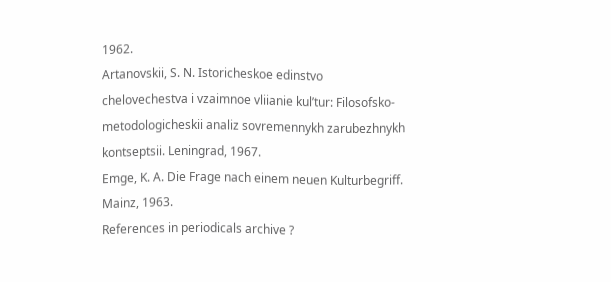1962.
Artanovskii, S. N. Istoricheskoe edinstvo chelovechestva i vzaimnoe vliianie kul’tur: Filosofsko-metodologicheskii analiz sovremennykh zarubezhnykh kontseptsii. Leningrad, 1967.
Emge, K. A. Die Frage nach einem neuen Kulturbegriff. Mainz, 1963.
References in periodicals archive ?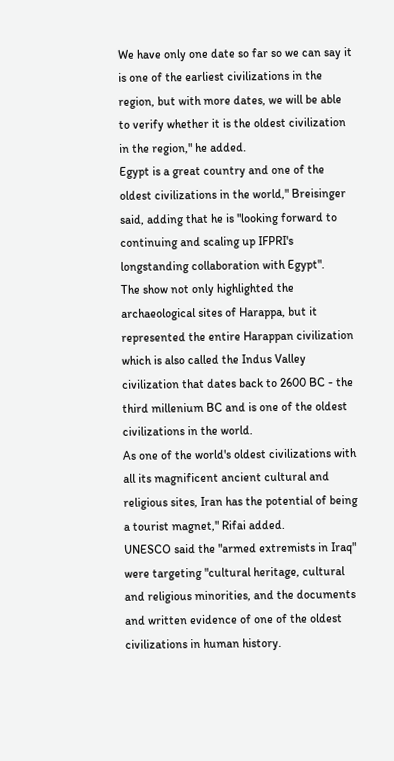We have only one date so far so we can say it is one of the earliest civilizations in the region, but with more dates, we will be able to verify whether it is the oldest civilization in the region," he added.
Egypt is a great country and one of the oldest civilizations in the world," Breisinger said, adding that he is "looking forward to continuing and scaling up IFPRI's longstanding collaboration with Egypt".
The show not only highlighted the archaeological sites of Harappa, but it represented the entire Harappan civilization which is also called the Indus Valley civilization that dates back to 2600 BC - the third millenium BC and is one of the oldest civilizations in the world.
As one of the world's oldest civilizations with all its magnificent ancient cultural and religious sites, Iran has the potential of being a tourist magnet," Rifai added.
UNESCO said the "armed extremists in Iraq" were targeting "cultural heritage, cultural and religious minorities, and the documents and written evidence of one of the oldest civilizations in human history.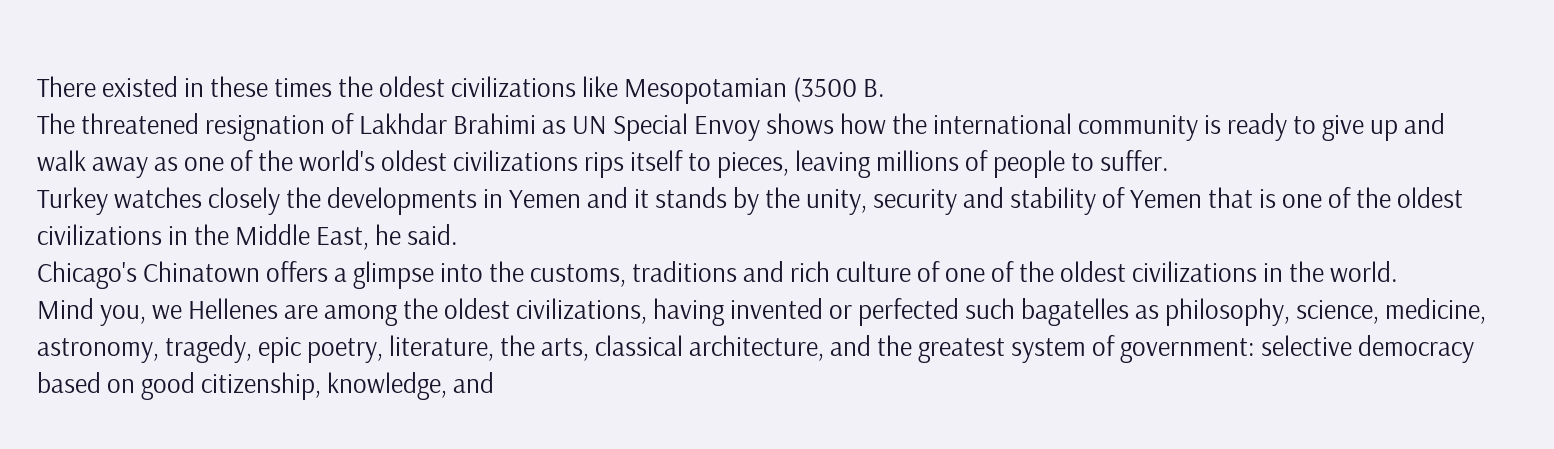There existed in these times the oldest civilizations like Mesopotamian (3500 B.
The threatened resignation of Lakhdar Brahimi as UN Special Envoy shows how the international community is ready to give up and walk away as one of the world's oldest civilizations rips itself to pieces, leaving millions of people to suffer.
Turkey watches closely the developments in Yemen and it stands by the unity, security and stability of Yemen that is one of the oldest civilizations in the Middle East, he said.
Chicago's Chinatown offers a glimpse into the customs, traditions and rich culture of one of the oldest civilizations in the world.
Mind you, we Hellenes are among the oldest civilizations, having invented or perfected such bagatelles as philosophy, science, medicine, astronomy, tragedy, epic poetry, literature, the arts, classical architecture, and the greatest system of government: selective democracy based on good citizenship, knowledge, and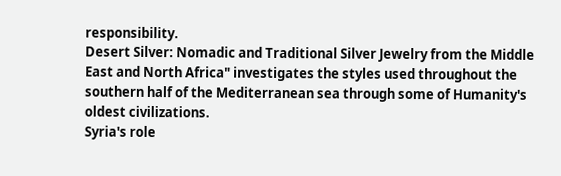responsibility.
Desert Silver: Nomadic and Traditional Silver Jewelry from the Middle East and North Africa" investigates the styles used throughout the southern half of the Mediterranean sea through some of Humanity's oldest civilizations.
Syria's role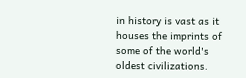in history is vast as it houses the imprints of some of the world's oldest civilizations.